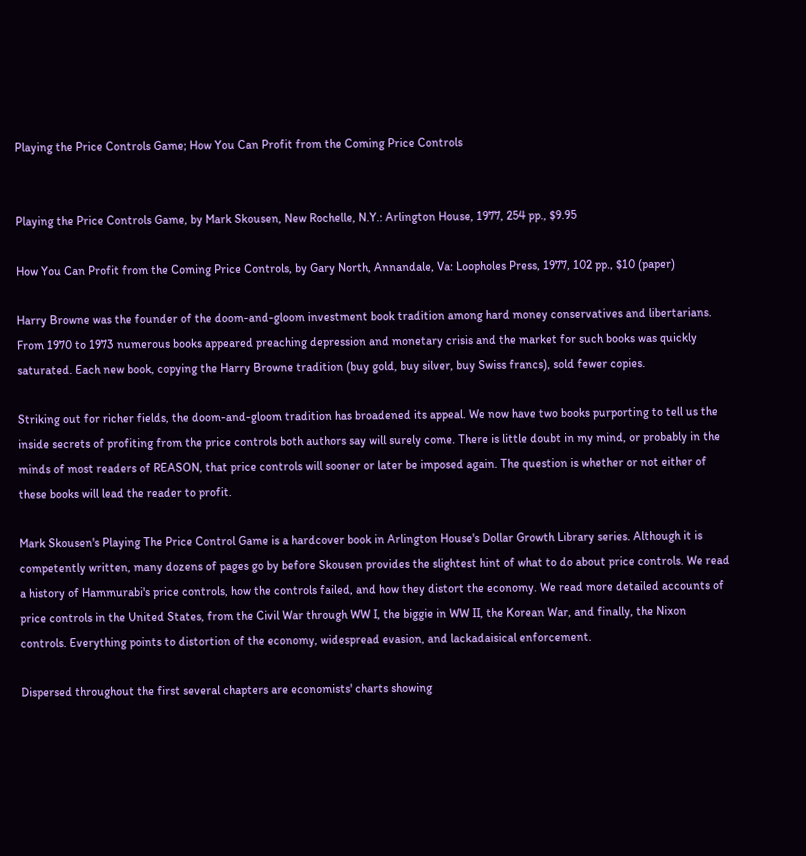Playing the Price Controls Game; How You Can Profit from the Coming Price Controls


Playing the Price Controls Game, by Mark Skousen, New Rochelle, N.Y.: Arlington House, 1977, 254 pp., $9.95

How You Can Profit from the Coming Price Controls, by Gary North, Annandale, Va: Loopholes Press, 1977, 102 pp., $10 (paper)

Harry Browne was the founder of the doom-and-gloom investment book tradition among hard money conservatives and libertarians. From 1970 to 1973 numerous books appeared preaching depression and monetary crisis and the market for such books was quickly saturated. Each new book, copying the Harry Browne tradition (buy gold, buy silver, buy Swiss francs), sold fewer copies.

Striking out for richer fields, the doom-and-gloom tradition has broadened its appeal. We now have two books purporting to tell us the inside secrets of profiting from the price controls both authors say will surely come. There is little doubt in my mind, or probably in the minds of most readers of REASON, that price controls will sooner or later be imposed again. The question is whether or not either of these books will lead the reader to profit.

Mark Skousen's Playing The Price Control Game is a hardcover book in Arlington House's Dollar Growth Library series. Although it is competently written, many dozens of pages go by before Skousen provides the slightest hint of what to do about price controls. We read a history of Hammurabi's price controls, how the controls failed, and how they distort the economy. We read more detailed accounts of price controls in the United States, from the Civil War through WW I, the biggie in WW II, the Korean War, and finally, the Nixon controls. Everything points to distortion of the economy, widespread evasion, and lackadaisical enforcement.

Dispersed throughout the first several chapters are economists' charts showing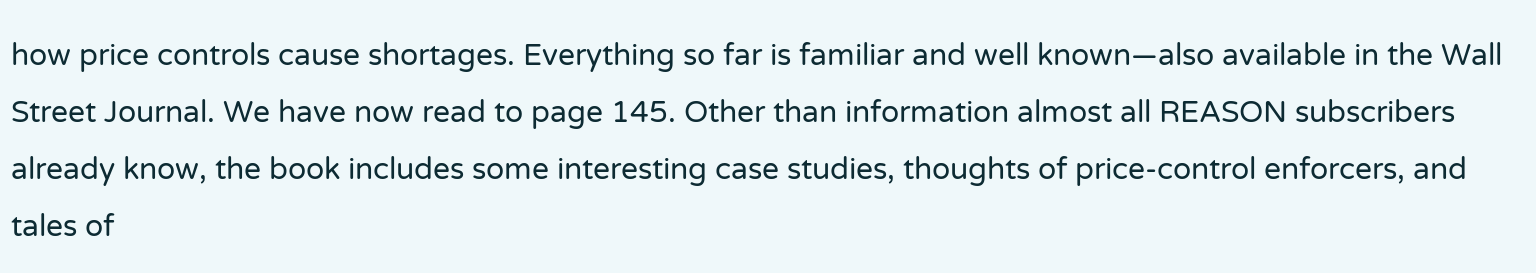how price controls cause shortages. Everything so far is familiar and well known—also available in the Wall Street Journal. We have now read to page 145. Other than information almost all REASON subscribers already know, the book includes some interesting case studies, thoughts of price-control enforcers, and tales of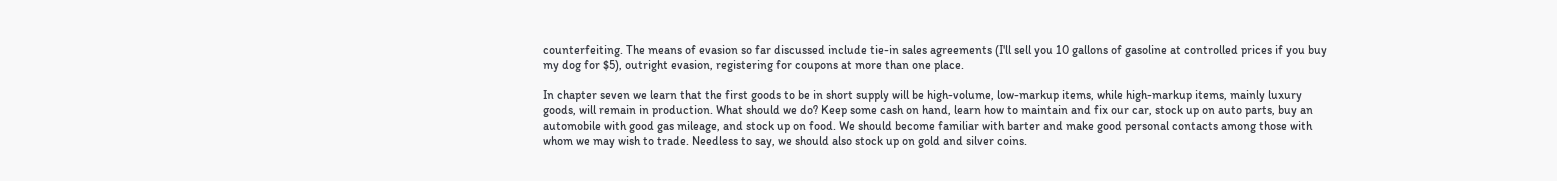counterfeiting. The means of evasion so far discussed include tie-in sales agreements (I'll sell you 10 gallons of gasoline at controlled prices if you buy my dog for $5), outright evasion, registering for coupons at more than one place.

In chapter seven we learn that the first goods to be in short supply will be high-volume, low-markup items, while high-markup items, mainly luxury goods, will remain in production. What should we do? Keep some cash on hand, learn how to maintain and fix our car, stock up on auto parts, buy an automobile with good gas mileage, and stock up on food. We should become familiar with barter and make good personal contacts among those with whom we may wish to trade. Needless to say, we should also stock up on gold and silver coins.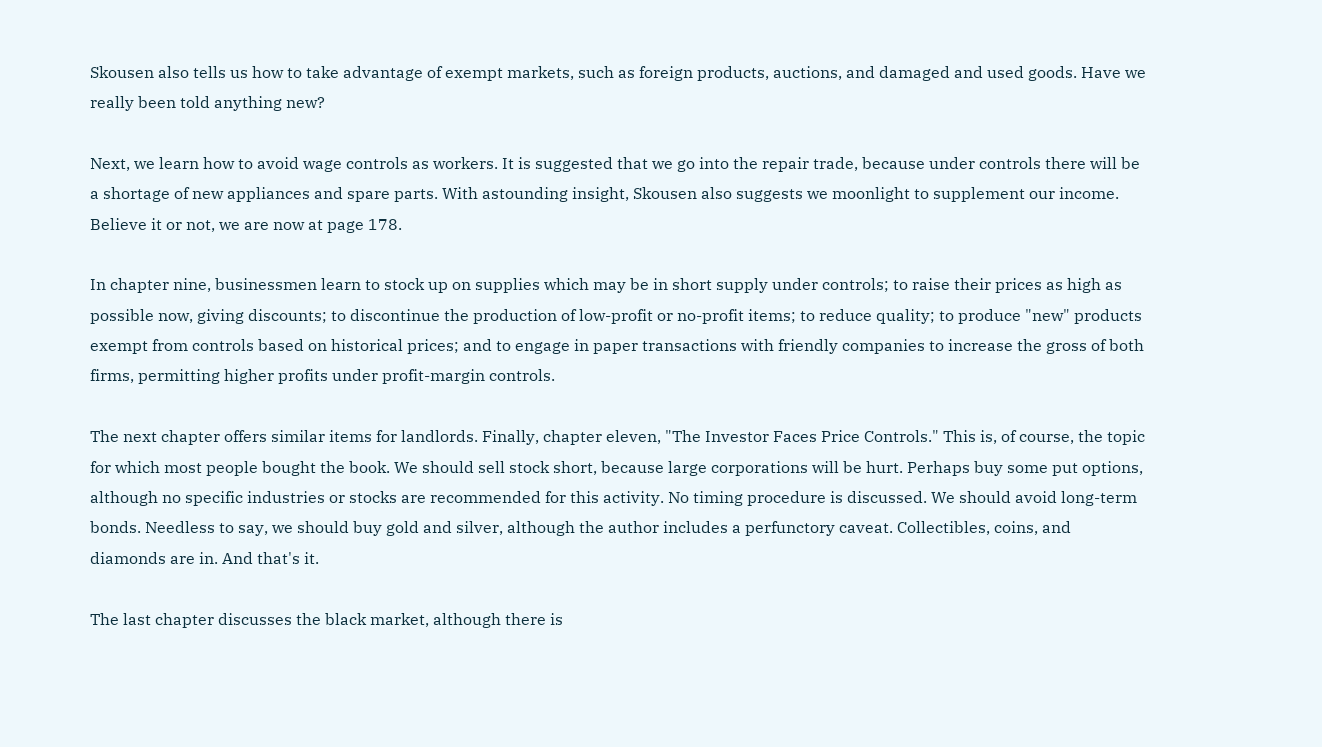Skousen also tells us how to take advantage of exempt markets, such as foreign products, auctions, and damaged and used goods. Have we really been told anything new?

Next, we learn how to avoid wage controls as workers. It is suggested that we go into the repair trade, because under controls there will be a shortage of new appliances and spare parts. With astounding insight, Skousen also suggests we moonlight to supplement our income. Believe it or not, we are now at page 178.

In chapter nine, businessmen learn to stock up on supplies which may be in short supply under controls; to raise their prices as high as possible now, giving discounts; to discontinue the production of low-profit or no-profit items; to reduce quality; to produce "new" products exempt from controls based on historical prices; and to engage in paper transactions with friendly companies to increase the gross of both firms, permitting higher profits under profit-margin controls.

The next chapter offers similar items for landlords. Finally, chapter eleven, "The Investor Faces Price Controls." This is, of course, the topic for which most people bought the book. We should sell stock short, because large corporations will be hurt. Perhaps buy some put options, although no specific industries or stocks are recommended for this activity. No timing procedure is discussed. We should avoid long-term bonds. Needless to say, we should buy gold and silver, although the author includes a perfunctory caveat. Collectibles, coins, and diamonds are in. And that's it.

The last chapter discusses the black market, although there is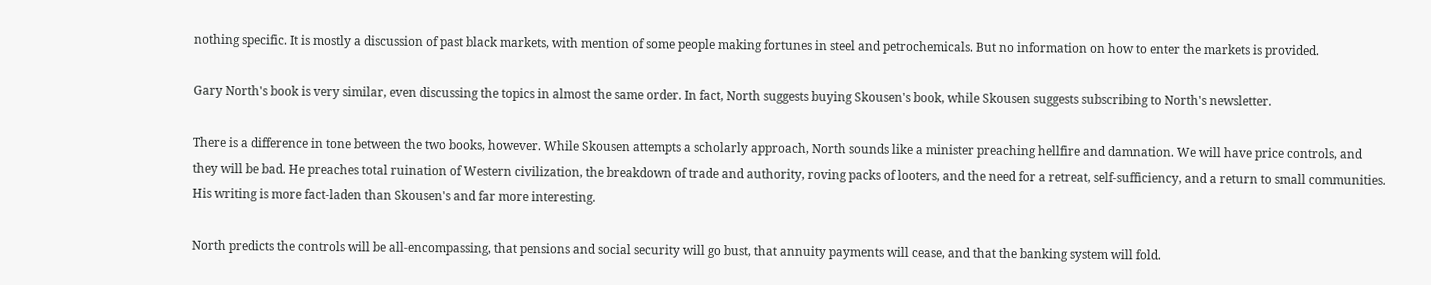nothing specific. It is mostly a discussion of past black markets, with mention of some people making fortunes in steel and petrochemicals. But no information on how to enter the markets is provided.

Gary North's book is very similar, even discussing the topics in almost the same order. In fact, North suggests buying Skousen's book, while Skousen suggests subscribing to North's newsletter.

There is a difference in tone between the two books, however. While Skousen attempts a scholarly approach, North sounds like a minister preaching hellfire and damnation. We will have price controls, and they will be bad. He preaches total ruination of Western civilization, the breakdown of trade and authority, roving packs of looters, and the need for a retreat, self-sufficiency, and a return to small communities. His writing is more fact-laden than Skousen's and far more interesting.

North predicts the controls will be all-encompassing, that pensions and social security will go bust, that annuity payments will cease, and that the banking system will fold.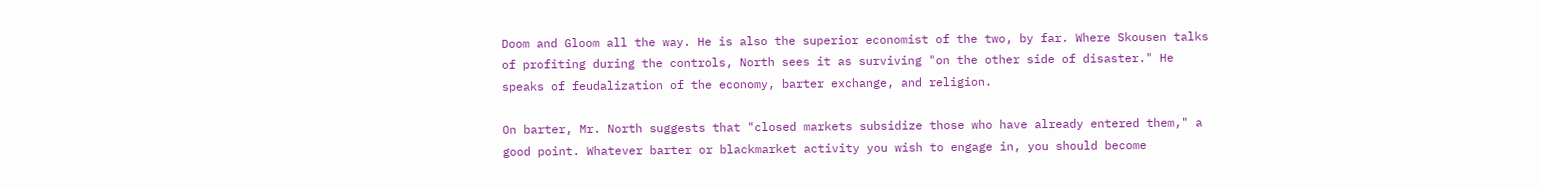Doom and Gloom all the way. He is also the superior economist of the two, by far. Where Skousen talks of profiting during the controls, North sees it as surviving "on the other side of disaster." He speaks of feudalization of the economy, barter exchange, and religion.

On barter, Mr. North suggests that "closed markets subsidize those who have already entered them," a good point. Whatever barter or blackmarket activity you wish to engage in, you should become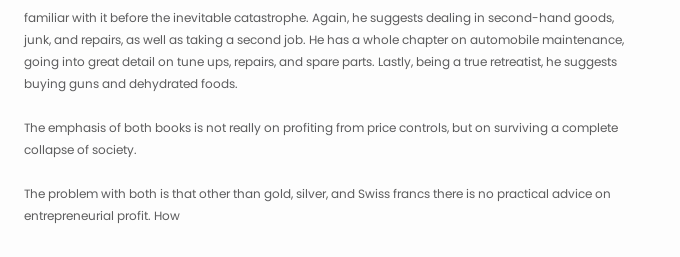familiar with it before the inevitable catastrophe. Again, he suggests dealing in second-hand goods, junk, and repairs, as well as taking a second job. He has a whole chapter on automobile maintenance, going into great detail on tune ups, repairs, and spare parts. Lastly, being a true retreatist, he suggests buying guns and dehydrated foods.

The emphasis of both books is not really on profiting from price controls, but on surviving a complete collapse of society.

The problem with both is that other than gold, silver, and Swiss francs there is no practical advice on entrepreneurial profit. How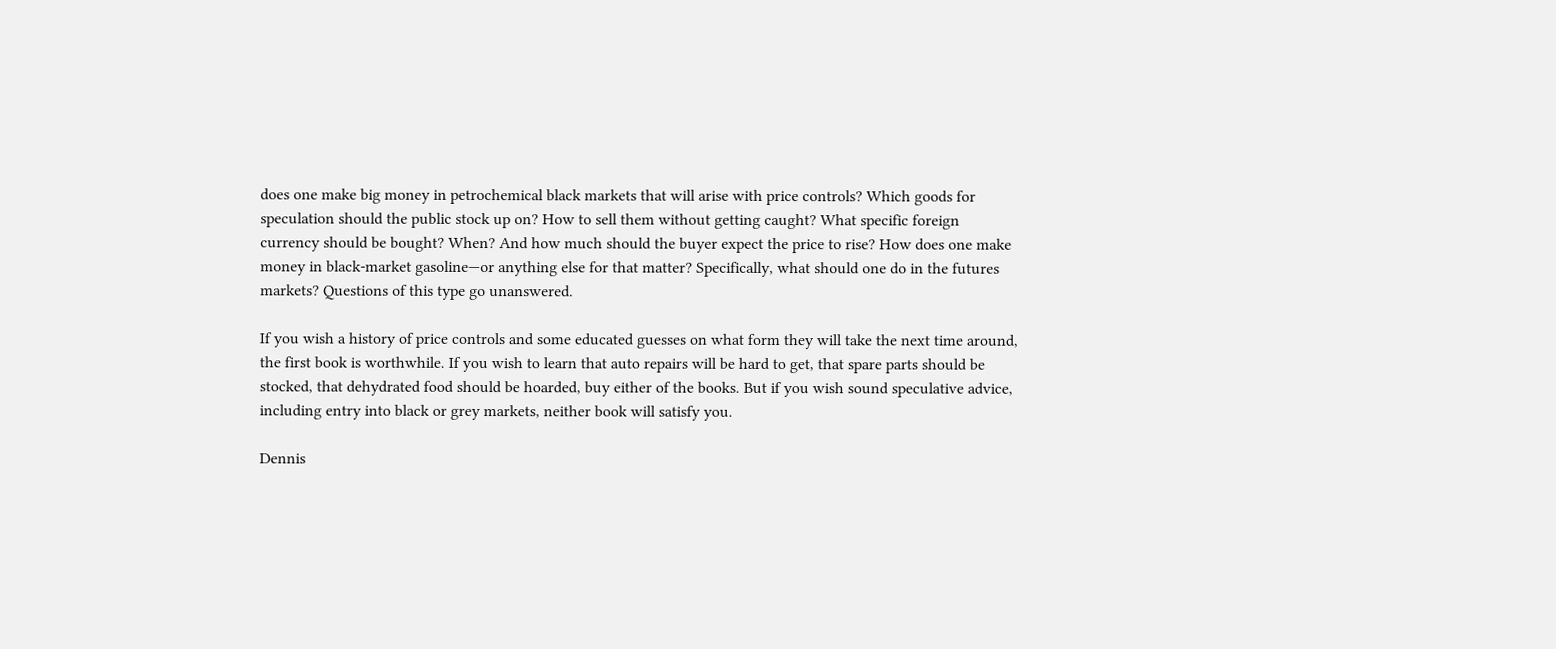does one make big money in petrochemical black markets that will arise with price controls? Which goods for speculation should the public stock up on? How to sell them without getting caught? What specific foreign currency should be bought? When? And how much should the buyer expect the price to rise? How does one make money in black-market gasoline—or anything else for that matter? Specifically, what should one do in the futures markets? Questions of this type go unanswered.

If you wish a history of price controls and some educated guesses on what form they will take the next time around, the first book is worthwhile. If you wish to learn that auto repairs will be hard to get, that spare parts should be stocked, that dehydrated food should be hoarded, buy either of the books. But if you wish sound speculative advice, including entry into black or grey markets, neither book will satisfy you.

Dennis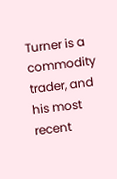Turner is a commodity trader, and his most recent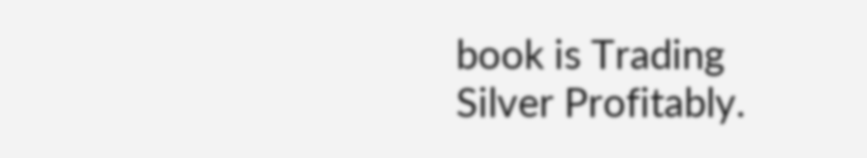book is Trading Silver Profitably.